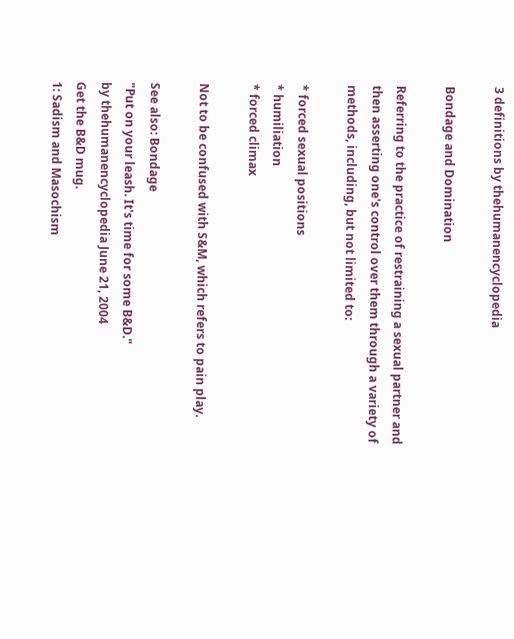3 definitions by thehumanencyclopedia

Bondage and Domination

Referring to the practice of restraining a sexual partner and then asserting one's control over them through a variety of methods, including, but not limited to:

* forced sexual positions
* humiliation
* forced climax

Not to be confused with S&M, which refers to pain play.

See also: Bondage
"Put on your leash. It's time for some B&D."
by thehumanencyclopedia June 21, 2004
Get the B&D mug.
1: Sadism and Masochism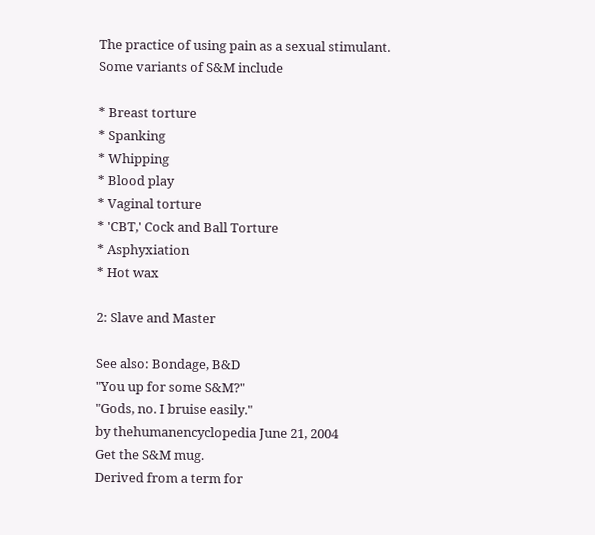The practice of using pain as a sexual stimulant. Some variants of S&M include

* Breast torture
* Spanking
* Whipping
* Blood play
* Vaginal torture
* 'CBT,' Cock and Ball Torture
* Asphyxiation
* Hot wax

2: Slave and Master

See also: Bondage, B&D
"You up for some S&M?"
"Gods, no. I bruise easily."
by thehumanencyclopedia June 21, 2004
Get the S&M mug.
Derived from a term for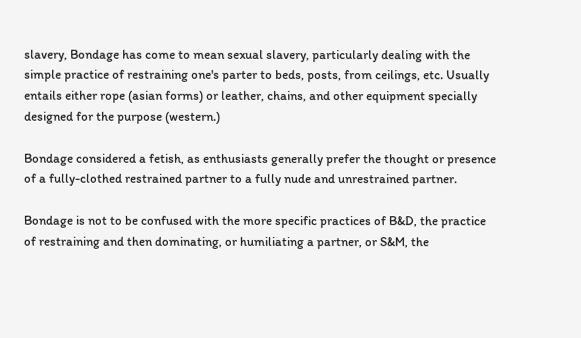slavery, Bondage has come to mean sexual slavery, particularly dealing with the simple practice of restraining one's parter to beds, posts, from ceilings, etc. Usually entails either rope (asian forms) or leather, chains, and other equipment specially designed for the purpose (western.)

Bondage considered a fetish, as enthusiasts generally prefer the thought or presence of a fully-clothed restrained partner to a fully nude and unrestrained partner.

Bondage is not to be confused with the more specific practices of B&D, the practice of restraining and then dominating, or humiliating a partner, or S&M, the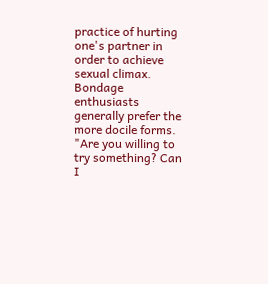practice of hurting one's partner in order to achieve sexual climax. Bondage enthusiasts generally prefer the more docile forms.
"Are you willing to try something? Can I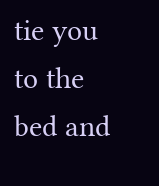tie you to the bed and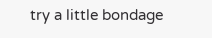try a little bondage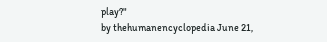play?"
by thehumanencyclopedia June 21,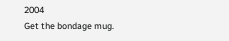2004
Get the bondage mug.